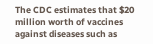The CDC estimates that $20 million worth of vaccines against diseases such as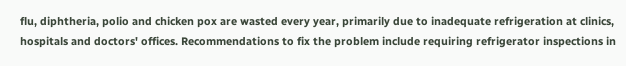flu, diphtheria, polio and chicken pox are wasted every year, primarily due to inadequate refrigeration at clinics, hospitals and doctors' offices. Recommendations to fix the problem include requiring refrigerator inspections in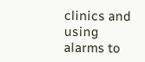clinics and using alarms to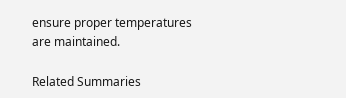ensure proper temperatures are maintained.

Related Summaries